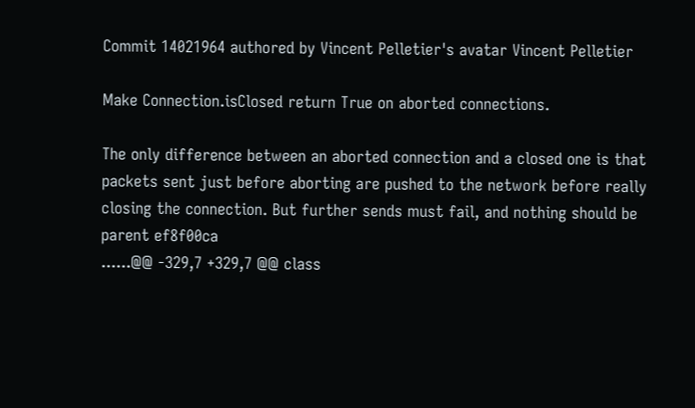Commit 14021964 authored by Vincent Pelletier's avatar Vincent Pelletier

Make Connection.isClosed return True on aborted connections.

The only difference between an aborted connection and a closed one is that
packets sent just before aborting are pushed to the network before really
closing the connection. But further sends must fail, and nothing should be
parent ef8f00ca
......@@ -329,7 +329,7 @@ class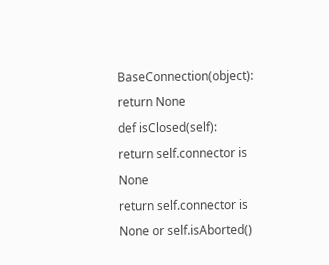BaseConnection(object):
return None
def isClosed(self):
return self.connector is None
return self.connector is None or self.isAborted()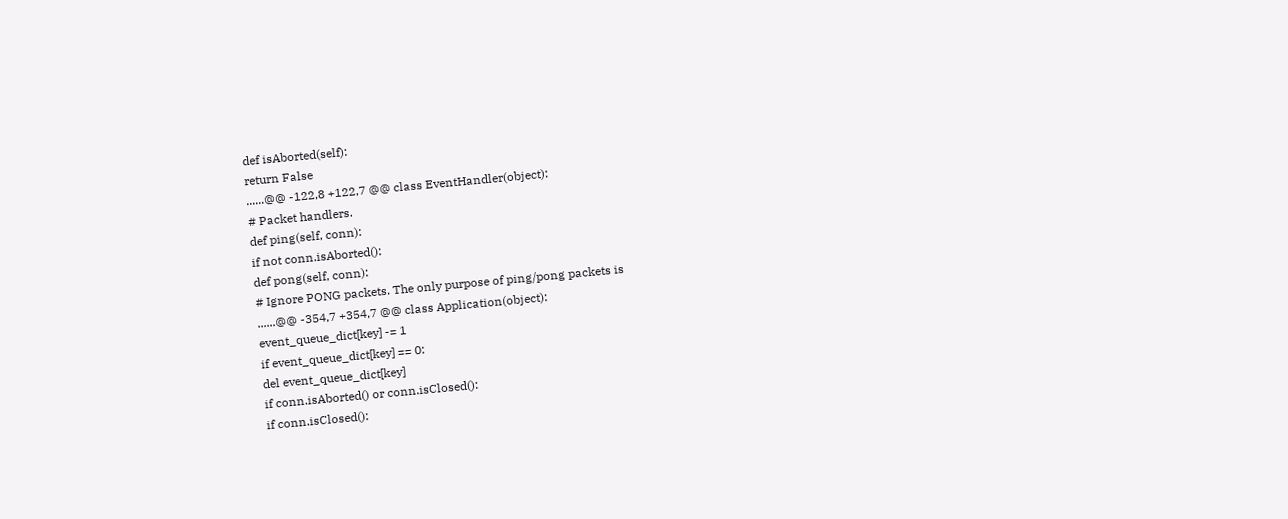def isAborted(self):
return False
......@@ -122,8 +122,7 @@ class EventHandler(object):
# Packet handlers.
def ping(self, conn):
if not conn.isAborted():
def pong(self, conn):
# Ignore PONG packets. The only purpose of ping/pong packets is
......@@ -354,7 +354,7 @@ class Application(object):
event_queue_dict[key] -= 1
if event_queue_dict[key] == 0:
del event_queue_dict[key]
if conn.isAborted() or conn.isClosed():
if conn.isClosed():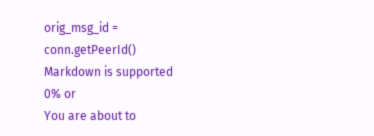orig_msg_id = conn.getPeerId()
Markdown is supported
0% or
You are about to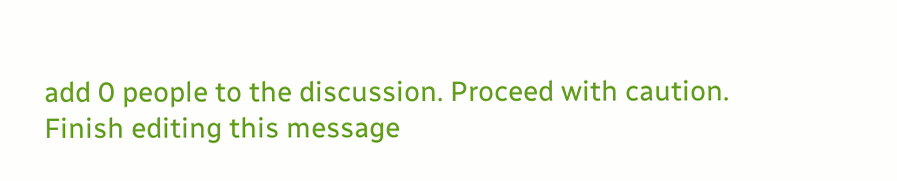add 0 people to the discussion. Proceed with caution.
Finish editing this message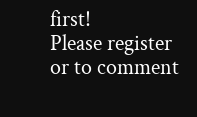first!
Please register or to comment